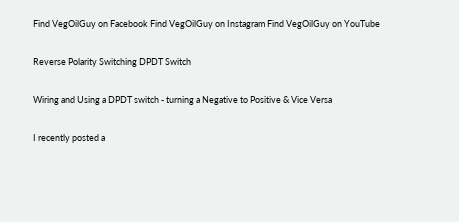Find VegOilGuy on Facebook Find VegOilGuy on Instagram Find VegOilGuy on YouTube

Reverse Polarity Switching DPDT Switch

Wiring and Using a DPDT switch - turning a Negative to Positive & Vice Versa

I recently posted a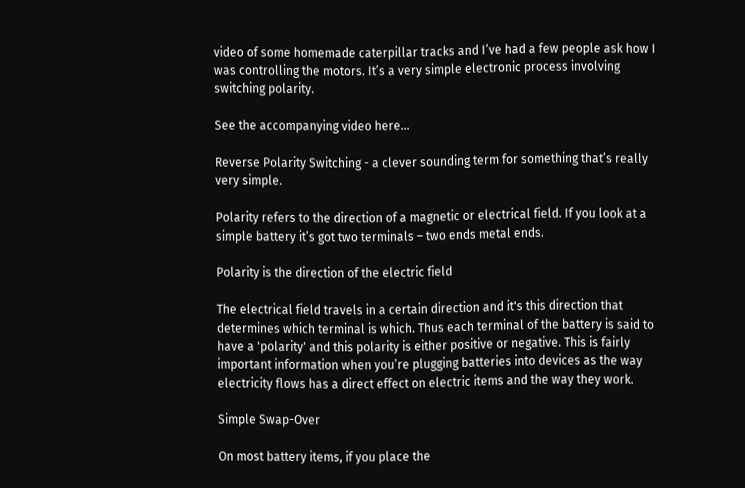video of some homemade caterpillar tracks and I’ve had a few people ask how I was controlling the motors. It’s a very simple electronic process involving switching polarity.

See the accompanying video here...

Reverse Polarity Switching - a clever sounding term for something that’s really very simple.

Polarity refers to the direction of a magnetic or electrical field. If you look at a simple battery it’s got two terminals – two ends metal ends.

Polarity is the direction of the electric field

The electrical field travels in a certain direction and it's this direction that determines which terminal is which. Thus each terminal of the battery is said to have a 'polarity' and this polarity is either positive or negative. This is fairly important information when you’re plugging batteries into devices as the way electricity flows has a direct effect on electric items and the way they work.

Simple Swap-Over

On most battery items, if you place the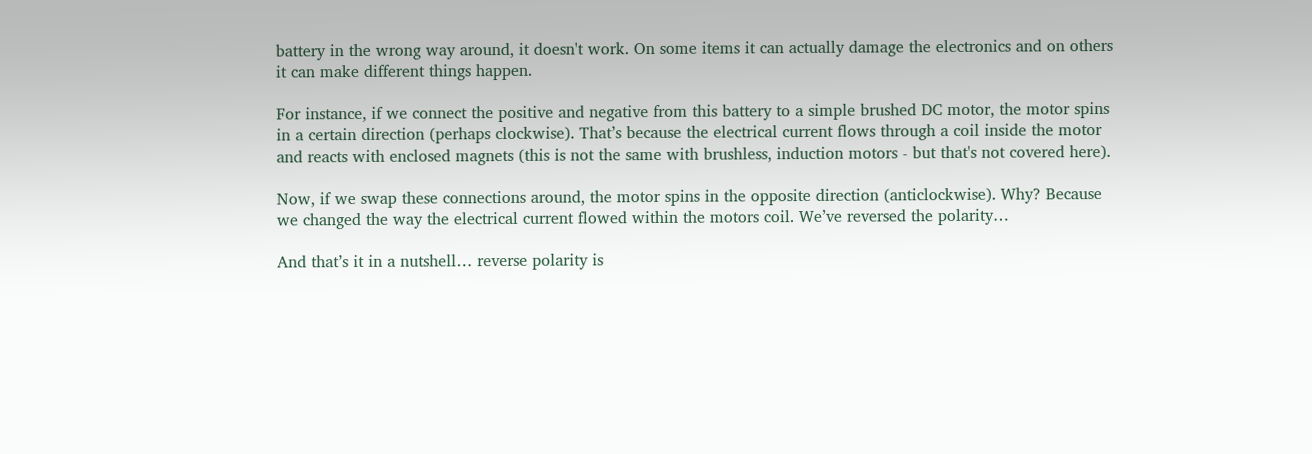battery in the wrong way around, it doesn't work. On some items it can actually damage the electronics and on others it can make different things happen.

For instance, if we connect the positive and negative from this battery to a simple brushed DC motor, the motor spins in a certain direction (perhaps clockwise). That’s because the electrical current flows through a coil inside the motor and reacts with enclosed magnets (this is not the same with brushless, induction motors - but that's not covered here).

Now, if we swap these connections around, the motor spins in the opposite direction (anticlockwise). Why? Because we changed the way the electrical current flowed within the motors coil. We’ve reversed the polarity…

And that’s it in a nutshell… reverse polarity is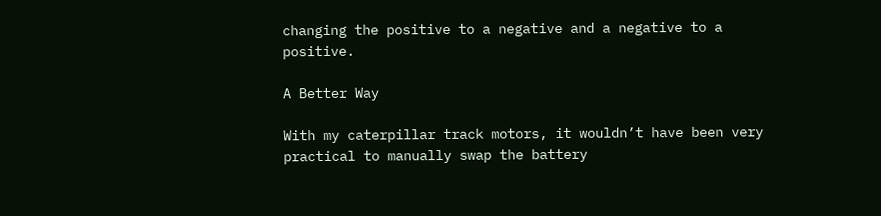changing the positive to a negative and a negative to a positive.

A Better Way

With my caterpillar track motors, it wouldn’t have been very practical to manually swap the battery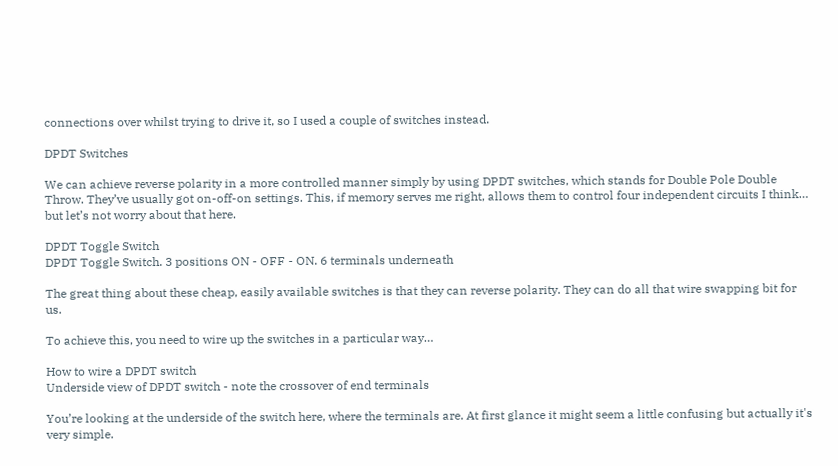connections over whilst trying to drive it, so I used a couple of switches instead.

DPDT Switches

We can achieve reverse polarity in a more controlled manner simply by using DPDT switches, which stands for Double Pole Double Throw. They’ve usually got on-off-on settings. This, if memory serves me right, allows them to control four independent circuits I think… but let’s not worry about that here.

DPDT Toggle Switch
DPDT Toggle Switch. 3 positions ON - OFF - ON. 6 terminals underneath

The great thing about these cheap, easily available switches is that they can reverse polarity. They can do all that wire swapping bit for us.

To achieve this, you need to wire up the switches in a particular way…

How to wire a DPDT switch
Underside view of DPDT switch - note the crossover of end terminals

You’re looking at the underside of the switch here, where the terminals are. At first glance it might seem a little confusing but actually it's very simple.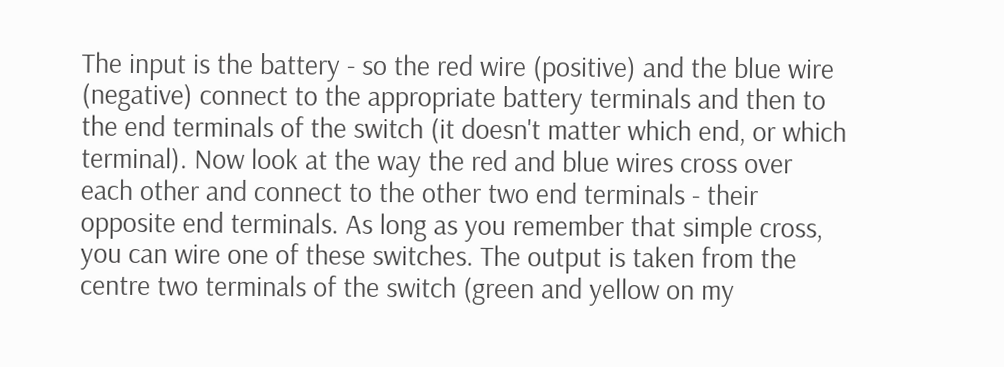The input is the battery - so the red wire (positive) and the blue wire (negative) connect to the appropriate battery terminals and then to the end terminals of the switch (it doesn't matter which end, or which terminal). Now look at the way the red and blue wires cross over each other and connect to the other two end terminals - their opposite end terminals. As long as you remember that simple cross, you can wire one of these switches. The output is taken from the centre two terminals of the switch (green and yellow on my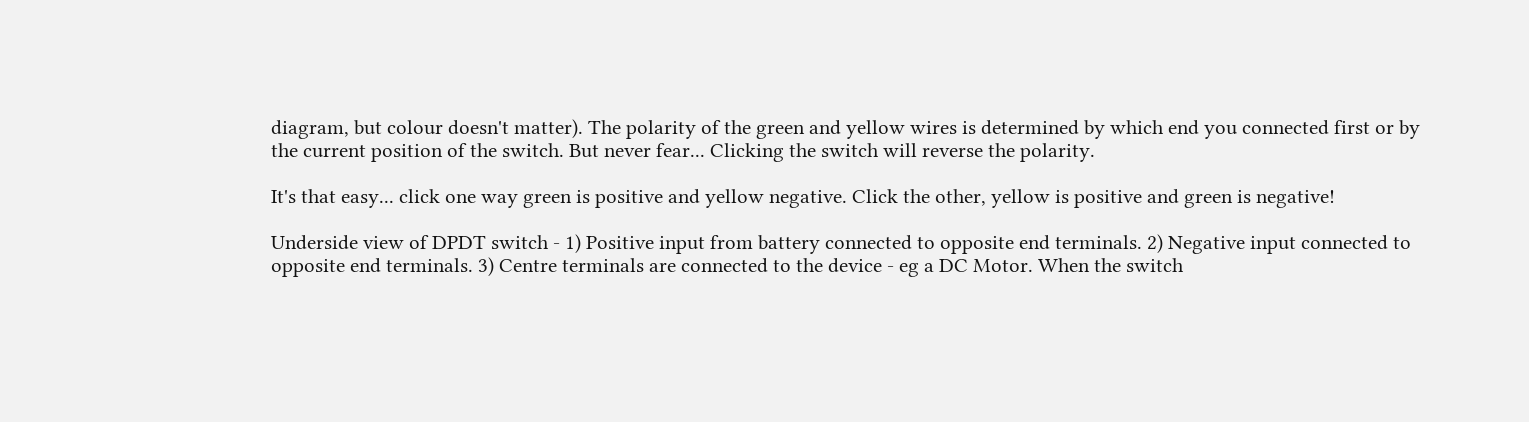diagram, but colour doesn't matter). The polarity of the green and yellow wires is determined by which end you connected first or by the current position of the switch. But never fear... Clicking the switch will reverse the polarity.

It's that easy... click one way green is positive and yellow negative. Click the other, yellow is positive and green is negative!

Underside view of DPDT switch - 1) Positive input from battery connected to opposite end terminals. 2) Negative input connected to opposite end terminals. 3) Centre terminals are connected to the device - eg a DC Motor. When the switch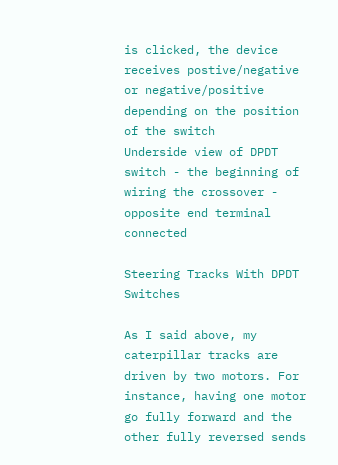is clicked, the device receives postive/negative or negative/positive depending on the position of the switch
Underside view of DPDT switch - the beginning of wiring the crossover - opposite end terminal connected

Steering Tracks With DPDT Switches

As I said above, my caterpillar tracks are driven by two motors. For instance, having one motor go fully forward and the other fully reversed sends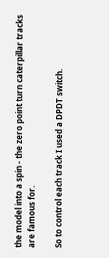the model into a spin - the zero point turn caterpillar tracks are famous for.

So to control each track I used a DPDT switch.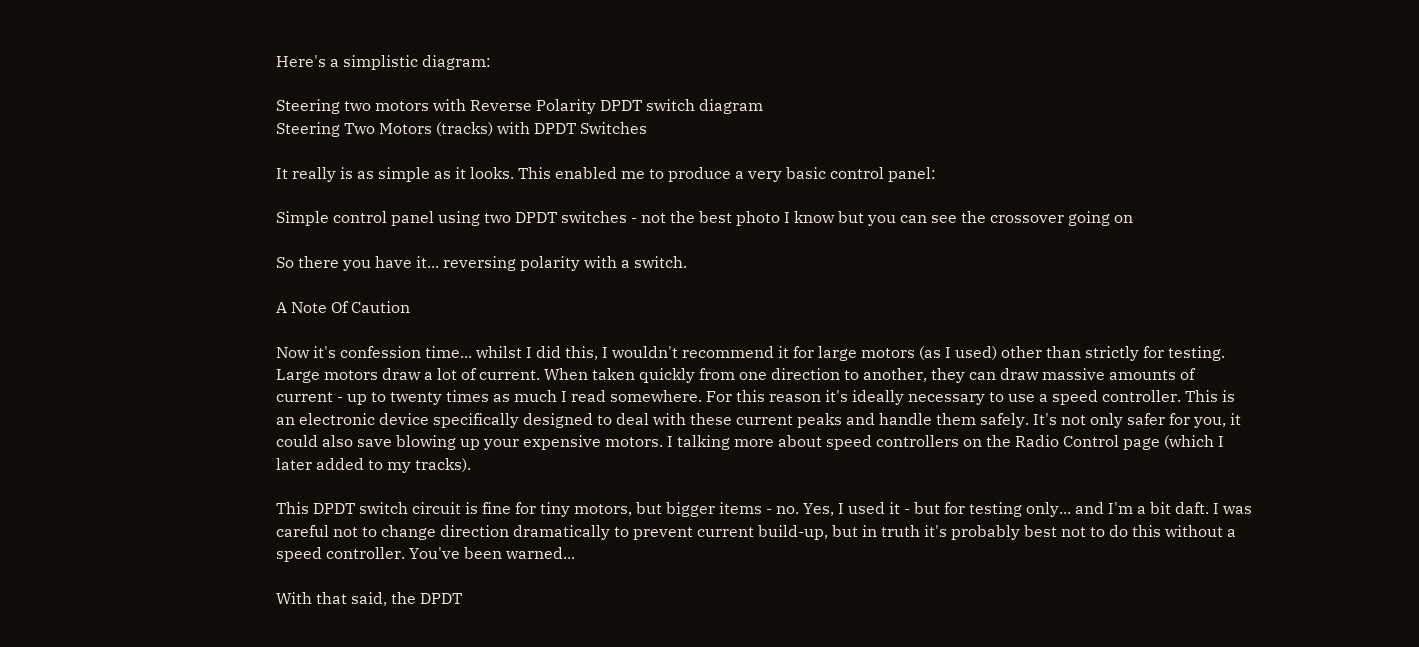Here's a simplistic diagram:

Steering two motors with Reverse Polarity DPDT switch diagram
Steering Two Motors (tracks) with DPDT Switches

It really is as simple as it looks. This enabled me to produce a very basic control panel:

Simple control panel using two DPDT switches - not the best photo I know but you can see the crossover going on

So there you have it... reversing polarity with a switch.

A Note Of Caution

Now it's confession time... whilst I did this, I wouldn't recommend it for large motors (as I used) other than strictly for testing. Large motors draw a lot of current. When taken quickly from one direction to another, they can draw massive amounts of current - up to twenty times as much I read somewhere. For this reason it's ideally necessary to use a speed controller. This is an electronic device specifically designed to deal with these current peaks and handle them safely. It's not only safer for you, it could also save blowing up your expensive motors. I talking more about speed controllers on the Radio Control page (which I later added to my tracks).

This DPDT switch circuit is fine for tiny motors, but bigger items - no. Yes, I used it - but for testing only... and I'm a bit daft. I was careful not to change direction dramatically to prevent current build-up, but in truth it's probably best not to do this without a speed controller. You've been warned...

With that said, the DPDT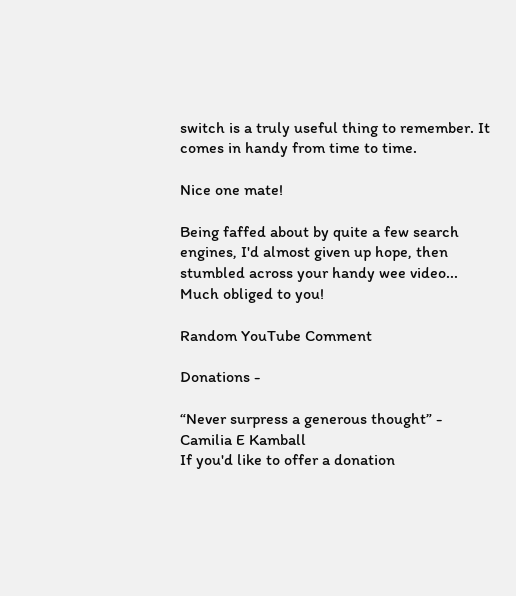switch is a truly useful thing to remember. It comes in handy from time to time.

Nice one mate!

Being faffed about by quite a few search engines, I'd almost given up hope, then stumbled across your handy wee video... Much obliged to you!

Random YouTube Comment

Donations -

“Never surpress a generous thought” - Camilia E Kamball
If you'd like to offer a donation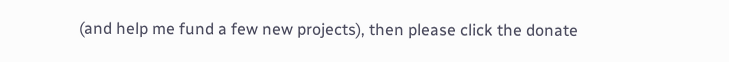(and help me fund a few new projects), then please click the donate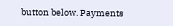button below. Payments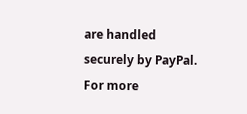are handled securely by PayPal. For more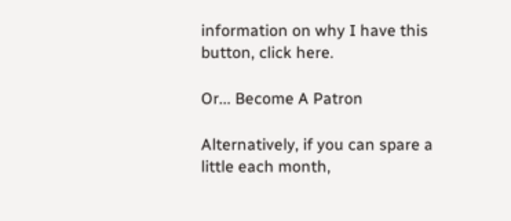information on why I have this button, click here.

Or... Become A Patron

Alternatively, if you can spare a little each month,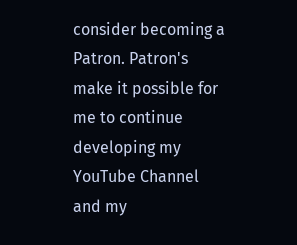consider becoming a Patron. Patron's make it possible for me to continue developing my YouTube Channel and my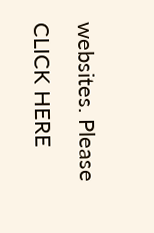websites. Please CLICK HERE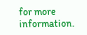for more information.